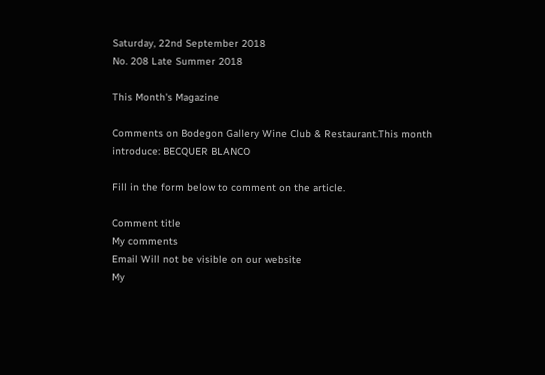Saturday, 22nd September 2018
No. 208 Late Summer 2018

This Month's Magazine

Comments on Bodegon Gallery Wine Club & Restaurant.This month introduce: BECQUER BLANCO

Fill in the form below to comment on the article.

Comment title
My comments
Email Will not be visible on our website
My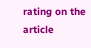rating on the article